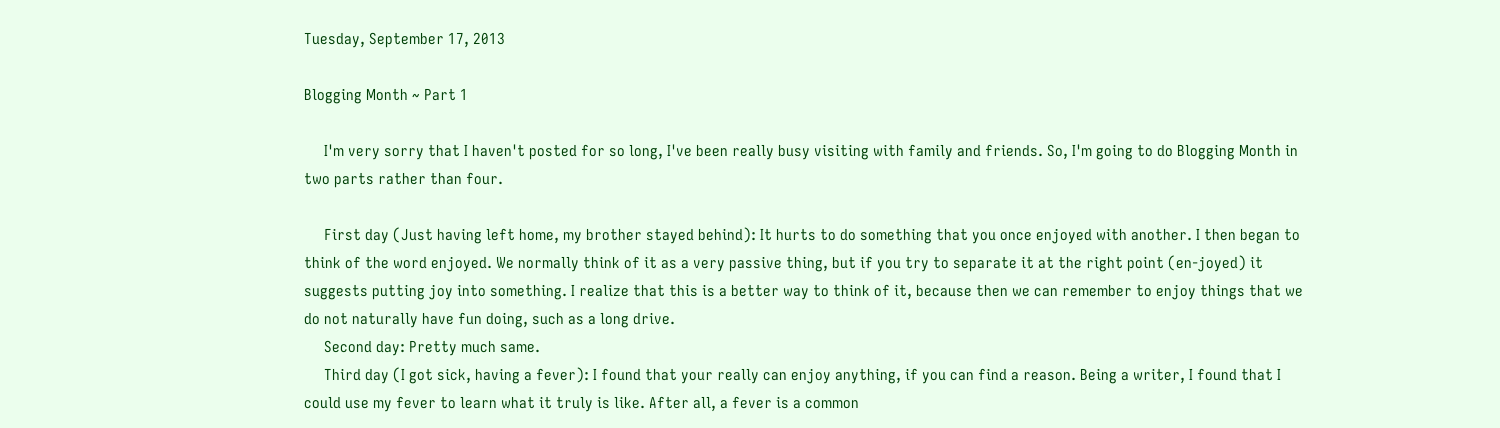Tuesday, September 17, 2013

Blogging Month ~ Part 1

     I'm very sorry that I haven't posted for so long, I've been really busy visiting with family and friends. So, I'm going to do Blogging Month in two parts rather than four.

     First day (Just having left home, my brother stayed behind): It hurts to do something that you once enjoyed with another. I then began to think of the word enjoyed. We normally think of it as a very passive thing, but if you try to separate it at the right point (en-joyed) it suggests putting joy into something. I realize that this is a better way to think of it, because then we can remember to enjoy things that we do not naturally have fun doing, such as a long drive.
     Second day: Pretty much same.
     Third day (I got sick, having a fever): I found that your really can enjoy anything, if you can find a reason. Being a writer, I found that I could use my fever to learn what it truly is like. After all, a fever is a common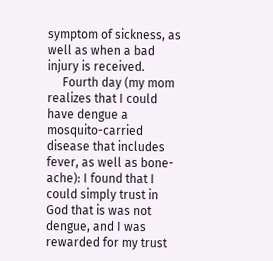symptom of sickness, as well as when a bad injury is received.
     Fourth day (my mom realizes that I could have dengue a mosquito-carried disease that includes fever, as well as bone-ache): I found that I could simply trust in God that is was not dengue, and I was rewarded for my trust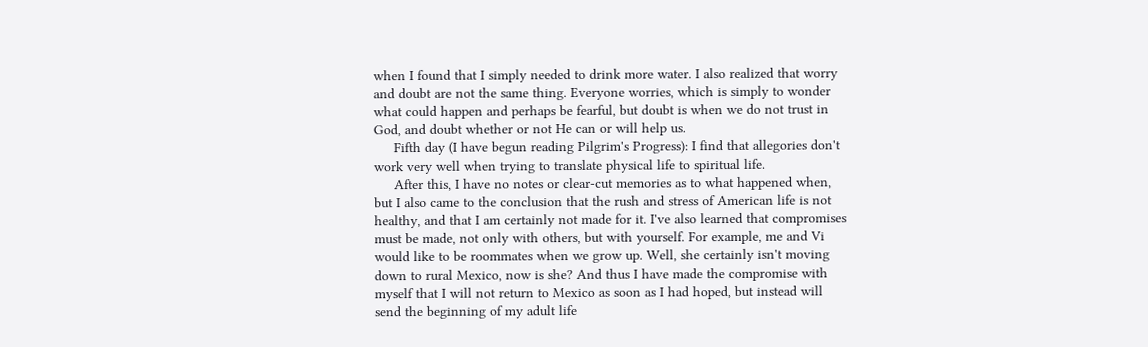when I found that I simply needed to drink more water. I also realized that worry and doubt are not the same thing. Everyone worries, which is simply to wonder what could happen and perhaps be fearful, but doubt is when we do not trust in God, and doubt whether or not He can or will help us.
     Fifth day (I have begun reading Pilgrim's Progress): I find that allegories don't work very well when trying to translate physical life to spiritual life.
     After this, I have no notes or clear-cut memories as to what happened when, but I also came to the conclusion that the rush and stress of American life is not healthy, and that I am certainly not made for it. I've also learned that compromises must be made, not only with others, but with yourself. For example, me and Vi would like to be roommates when we grow up. Well, she certainly isn't moving down to rural Mexico, now is she? And thus I have made the compromise with myself that I will not return to Mexico as soon as I had hoped, but instead will send the beginning of my adult life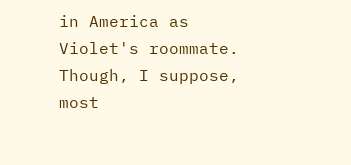in America as Violet's roommate. Though, I suppose, most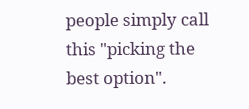people simply call this "picking the best option".